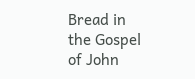Bread in the Gospel of John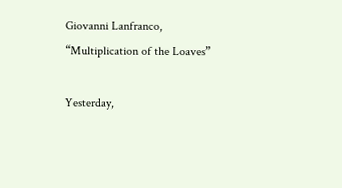Giovanni Lanfranco, “Multiplication of the Loaves”

Yesterday,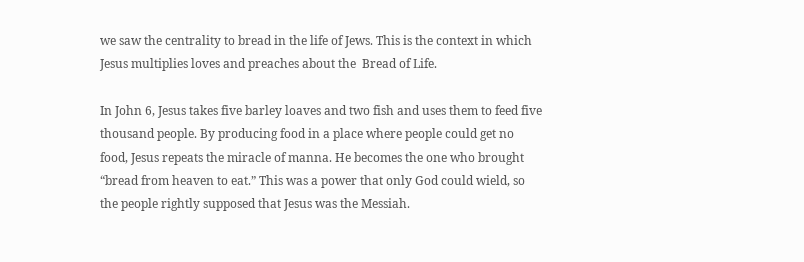we saw the centrality to bread in the life of Jews. This is the context in which Jesus multiplies loves and preaches about the  Bread of Life.

In John 6, Jesus takes five barley loaves and two fish and uses them to feed five thousand people. By producing food in a place where people could get no food, Jesus repeats the miracle of manna. He becomes the one who brought “bread from heaven to eat.” This was a power that only God could wield, so the people rightly supposed that Jesus was the Messiah.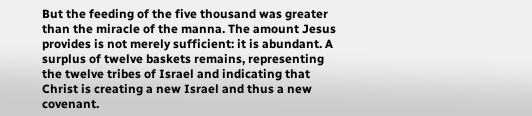But the feeding of the five thousand was greater than the miracle of the manna. The amount Jesus provides is not merely sufficient: it is abundant. A surplus of twelve baskets remains, representing the twelve tribes of Israel and indicating that Christ is creating a new Israel and thus a new covenant.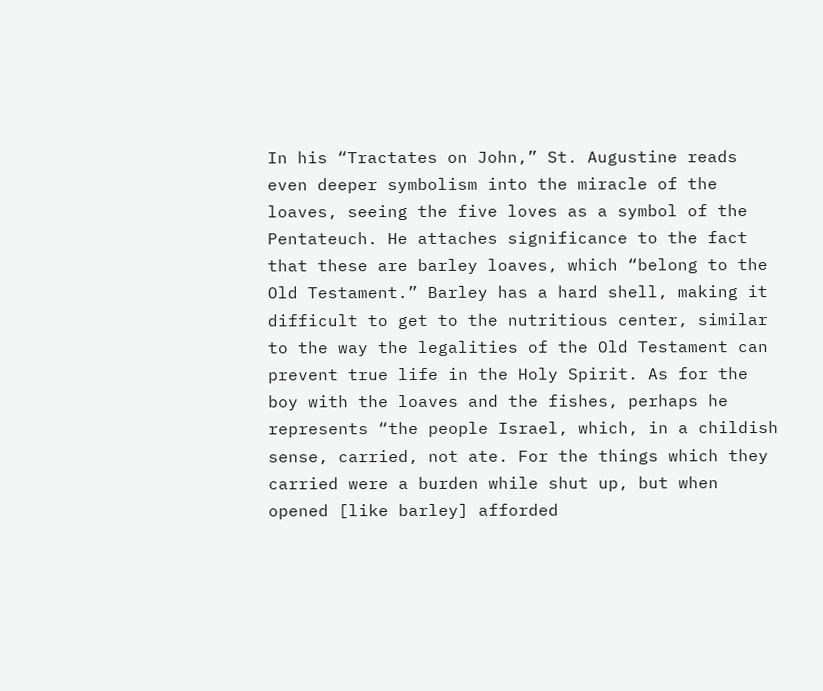In his “Tractates on John,” St. Augustine reads even deeper symbolism into the miracle of the loaves, seeing the five loves as a symbol of the Pentateuch. He attaches significance to the fact that these are barley loaves, which “belong to the Old Testament.” Barley has a hard shell, making it difficult to get to the nutritious center, similar to the way the legalities of the Old Testament can prevent true life in the Holy Spirit. As for the boy with the loaves and the fishes, perhaps he represents “the people Israel, which, in a childish sense, carried, not ate. For the things which they carried were a burden while shut up, but when opened [like barley] afforded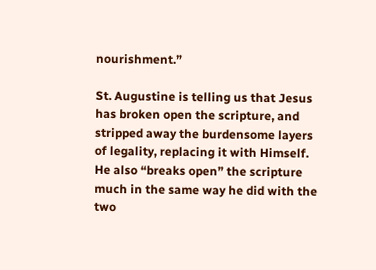nourishment.”

St. Augustine is telling us that Jesus has broken open the scripture, and stripped away the burdensome layers of legality, replacing it with Himself. He also “breaks open” the scripture much in the same way he did with the two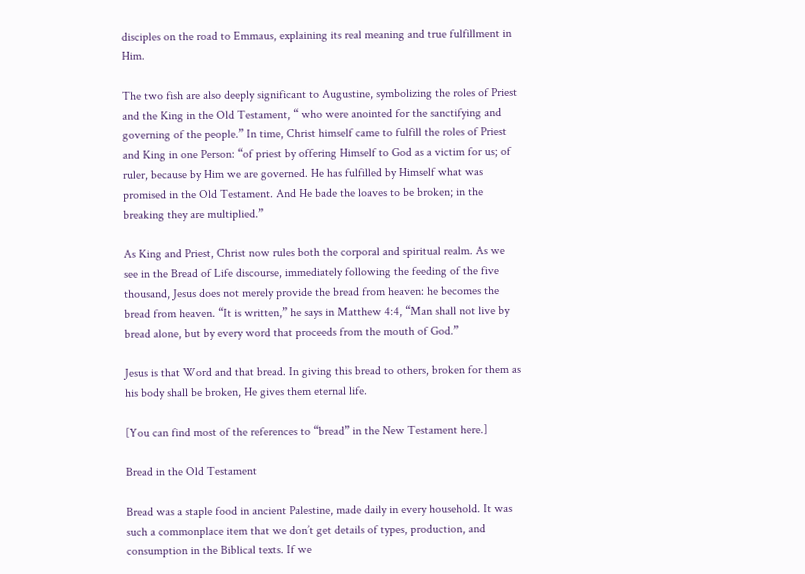disciples on the road to Emmaus, explaining its real meaning and true fulfillment in Him.

The two fish are also deeply significant to Augustine, symbolizing the roles of Priest and the King in the Old Testament, “ who were anointed for the sanctifying and governing of the people.” In time, Christ himself came to fulfill the roles of Priest and King in one Person: “of priest by offering Himself to God as a victim for us; of ruler, because by Him we are governed. He has fulfilled by Himself what was promised in the Old Testament. And He bade the loaves to be broken; in the breaking they are multiplied.”

As King and Priest, Christ now rules both the corporal and spiritual realm. As we see in the Bread of Life discourse, immediately following the feeding of the five thousand, Jesus does not merely provide the bread from heaven: he becomes the bread from heaven. “It is written,” he says in Matthew 4:4, “Man shall not live by bread alone, but by every word that proceeds from the mouth of God.”

Jesus is that Word and that bread. In giving this bread to others, broken for them as his body shall be broken, He gives them eternal life.

[You can find most of the references to “bread” in the New Testament here.]

Bread in the Old Testament

Bread was a staple food in ancient Palestine, made daily in every household. It was such a commonplace item that we don’t get details of types, production, and consumption in the Biblical texts. If we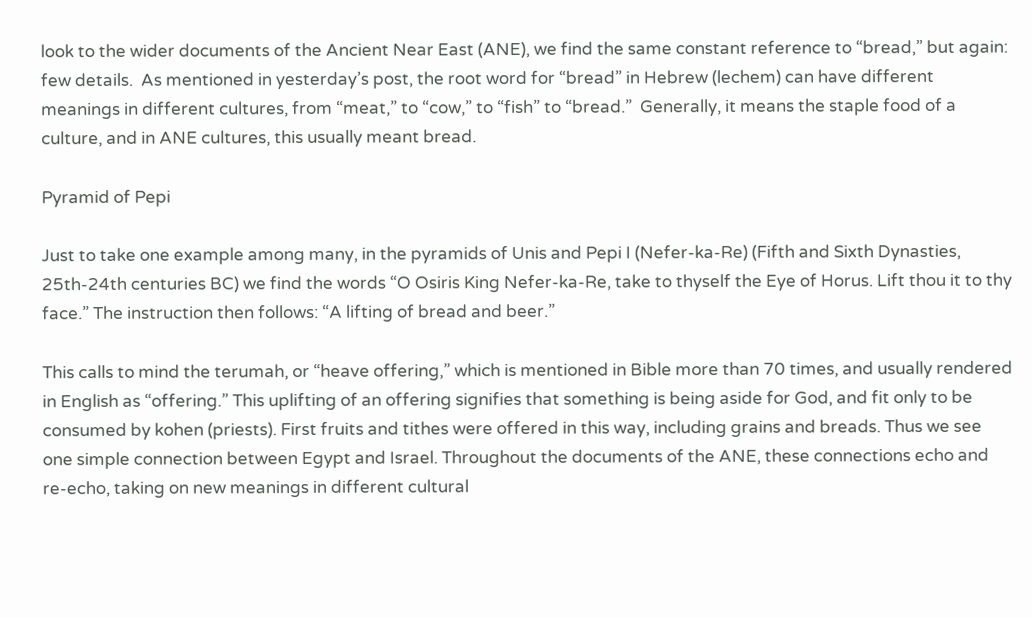look to the wider documents of the Ancient Near East (ANE), we find the same constant reference to “bread,” but again: few details.  As mentioned in yesterday’s post, the root word for “bread” in Hebrew (lechem) can have different meanings in different cultures, from “meat,” to “cow,” to “fish” to “bread.”  Generally, it means the staple food of a culture, and in ANE cultures, this usually meant bread.

Pyramid of Pepi

Just to take one example among many, in the pyramids of Unis and Pepi I (Nefer-ka-Re) (Fifth and Sixth Dynasties, 25th-24th centuries BC) we find the words “O Osiris King Nefer-ka-Re, take to thyself the Eye of Horus. Lift thou it to thy face.” The instruction then follows: “A lifting of bread and beer.”

This calls to mind the terumah, or “heave offering,” which is mentioned in Bible more than 70 times, and usually rendered in English as “offering.” This uplifting of an offering signifies that something is being aside for God, and fit only to be consumed by kohen (priests). First fruits and tithes were offered in this way, including grains and breads. Thus we see one simple connection between Egypt and Israel. Throughout the documents of the ANE, these connections echo and re-echo, taking on new meanings in different cultural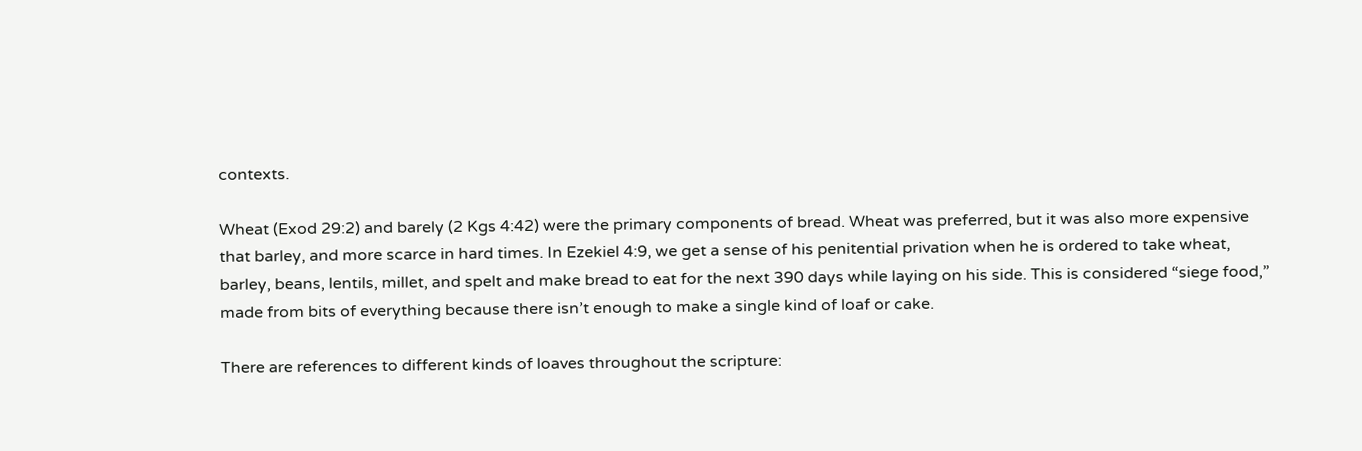contexts.

Wheat (Exod 29:2) and barely (2 Kgs 4:42) were the primary components of bread. Wheat was preferred, but it was also more expensive that barley, and more scarce in hard times. In Ezekiel 4:9, we get a sense of his penitential privation when he is ordered to take wheat, barley, beans, lentils, millet, and spelt and make bread to eat for the next 390 days while laying on his side. This is considered “siege food,” made from bits of everything because there isn’t enough to make a single kind of loaf or cake.

There are references to different kinds of loaves throughout the scripture: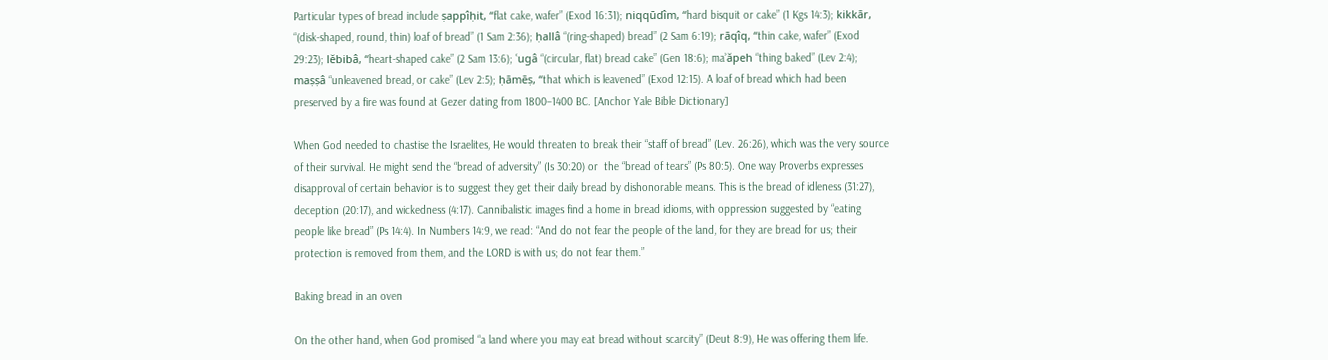Particular types of bread include ṣappı̂ḥit, “flat cake, wafer” (Exod 16:31); niqqūdı̂m, “hard bisquit or cake” (1 Kgs 14:3); kikkār, “(disk-shaped, round, thin) loaf of bread” (1 Sam 2:36); ḥallâ “(ring-shaped) bread” (2 Sam 6:19); rāqı̂q, “thin cake, wafer” (Exod 29:23); lĕbibâ, “heart-shaped cake” (2 Sam 13:6); ʿugâ “(circular, flat) bread cake” (Gen 18:6); maʾăpeh “thing baked” (Lev 2:4); maṣṣâ “unleavened bread, or cake” (Lev 2:5); ḥāmēṣ, “that which is leavened” (Exod 12:15). A loaf of bread which had been preserved by a fire was found at Gezer dating from 1800–1400 BC. [Anchor Yale Bible Dictionary]

When God needed to chastise the Israelites, He would threaten to break their “staff of bread” (Lev. 26:26), which was the very source of their survival. He might send the “bread of adversity” (Is 30:20) or  the “bread of tears” (Ps 80:5). One way Proverbs expresses disapproval of certain behavior is to suggest they get their daily bread by dishonorable means. This is the bread of idleness (31:27), deception (20:17), and wickedness (4:17). Cannibalistic images find a home in bread idioms, with oppression suggested by “eating people like bread” (Ps 14:4). In Numbers 14:9, we read: “And do not fear the people of the land, for they are bread for us; their protection is removed from them, and the LORD is with us; do not fear them.”

Baking bread in an oven

On the other hand, when God promised “a land where you may eat bread without scarcity” (Deut 8:9), He was offering them life.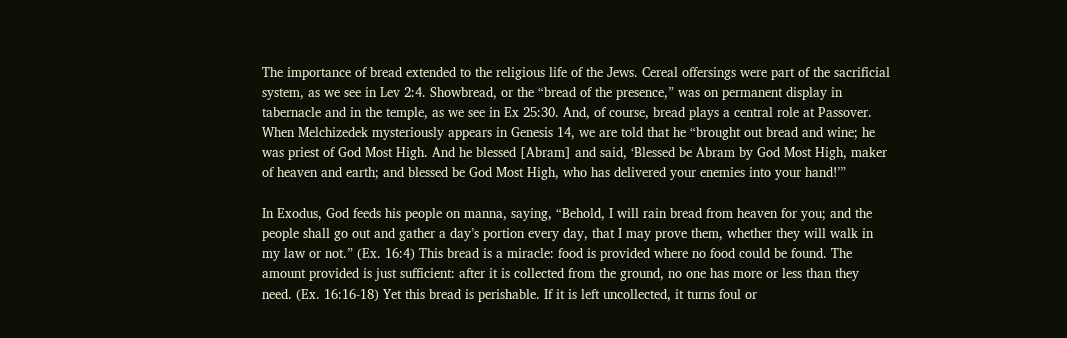The importance of bread extended to the religious life of the Jews. Cereal offersings were part of the sacrificial system, as we see in Lev 2:4. Showbread, or the “bread of the presence,” was on permanent display in tabernacle and in the temple, as we see in Ex 25:30. And, of course, bread plays a central role at Passover. When Melchizedek mysteriously appears in Genesis 14, we are told that he “brought out bread and wine; he was priest of God Most High. And he blessed [Abram] and said, ‘Blessed be Abram by God Most High, maker of heaven and earth; and blessed be God Most High, who has delivered your enemies into your hand!’”

In Exodus, God feeds his people on manna, saying, “Behold, I will rain bread from heaven for you; and the people shall go out and gather a day’s portion every day, that I may prove them, whether they will walk in my law or not.” (Ex. 16:4) This bread is a miracle: food is provided where no food could be found. The amount provided is just sufficient: after it is collected from the ground, no one has more or less than they need. (Ex. 16:16-18) Yet this bread is perishable. If it is left uncollected, it turns foul or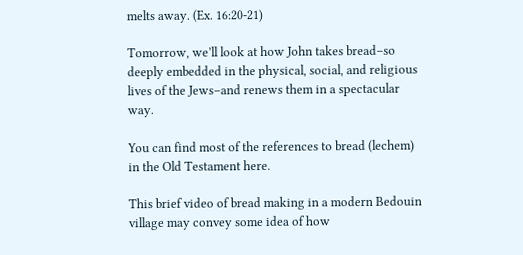melts away. (Ex. 16:20-21)

Tomorrow, we’ll look at how John takes bread–so deeply embedded in the physical, social, and religious lives of the Jews–and renews them in a spectacular way.

You can find most of the references to bread (lechem) in the Old Testament here.

This brief video of bread making in a modern Bedouin village may convey some idea of how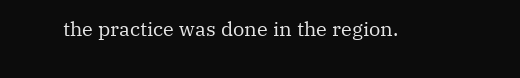the practice was done in the region.